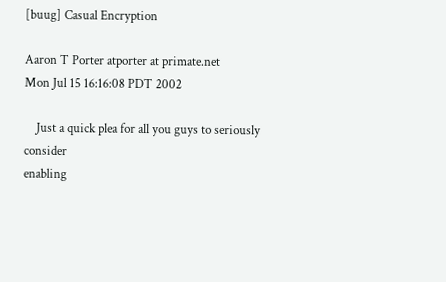[buug] Casual Encryption

Aaron T Porter atporter at primate.net
Mon Jul 15 16:16:08 PDT 2002

    Just a quick plea for all you guys to seriously consider
enabling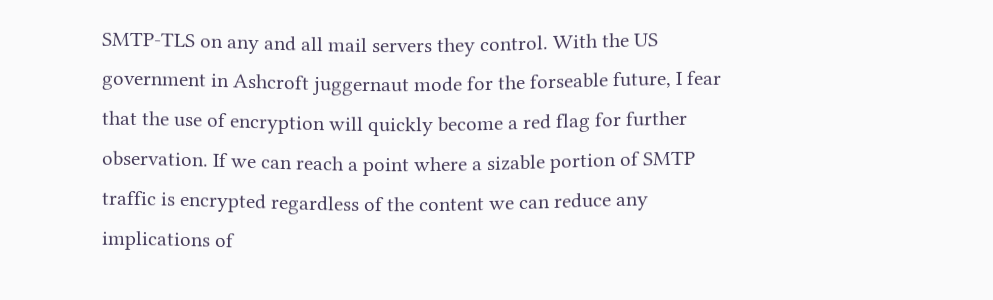SMTP-TLS on any and all mail servers they control. With the US
government in Ashcroft juggernaut mode for the forseable future, I fear
that the use of encryption will quickly become a red flag for further
observation. If we can reach a point where a sizable portion of SMTP
traffic is encrypted regardless of the content we can reduce any
implications of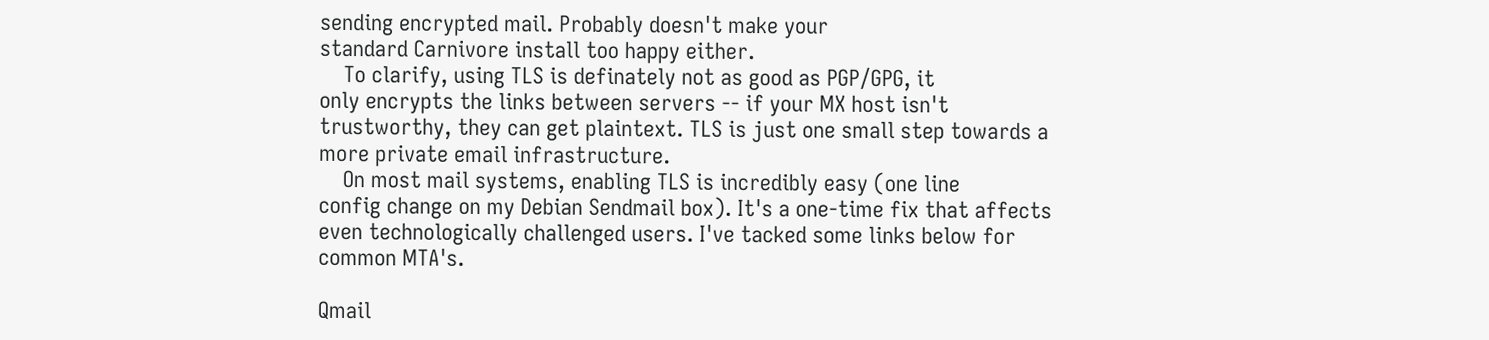sending encrypted mail. Probably doesn't make your
standard Carnivore install too happy either.
    To clarify, using TLS is definately not as good as PGP/GPG, it
only encrypts the links between servers -- if your MX host isn't
trustworthy, they can get plaintext. TLS is just one small step towards a
more private email infrastructure.
    On most mail systems, enabling TLS is incredibly easy (one line
config change on my Debian Sendmail box). It's a one-time fix that affects
even technologically challenged users. I've tacked some links below for
common MTA's.

Qmail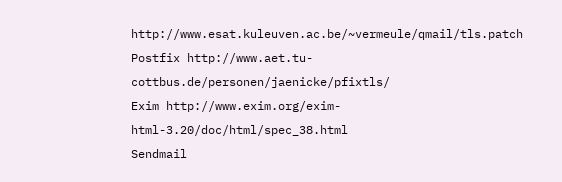http://www.esat.kuleuven.ac.be/~vermeule/qmail/tls.patch
Postfix http://www.aet.tu-cottbus.de/personen/jaenicke/pfixtls/
Exim http://www.exim.org/exim-html-3.20/doc/html/spec_38.html
Sendmail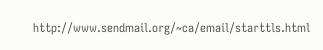http://www.sendmail.org/~ca/email/starttls.html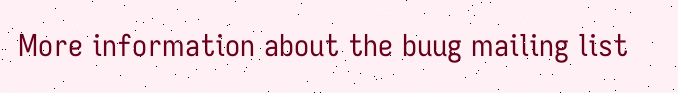More information about the buug mailing list